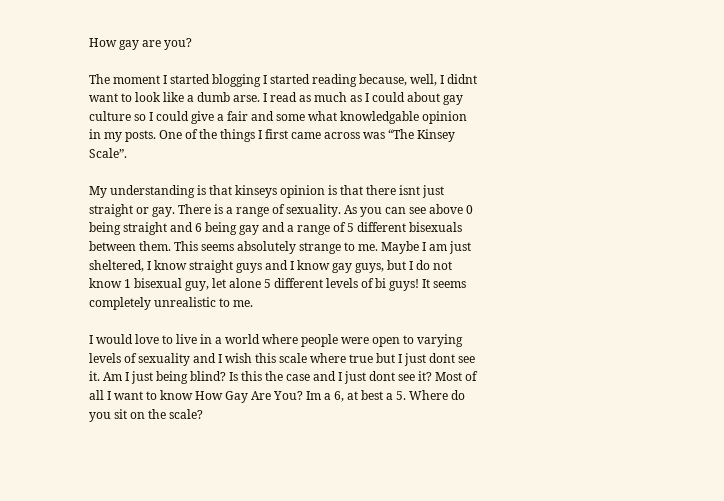How gay are you?

The moment I started blogging I started reading because, well, I didnt want to look like a dumb arse. I read as much as I could about gay culture so I could give a fair and some what knowledgable opinion in my posts. One of the things I first came across was “The Kinsey Scale”.

My understanding is that kinseys opinion is that there isnt just straight or gay. There is a range of sexuality. As you can see above 0 being straight and 6 being gay and a range of 5 different bisexuals between them. This seems absolutely strange to me. Maybe I am just sheltered, I know straight guys and I know gay guys, but I do not know 1 bisexual guy, let alone 5 different levels of bi guys! It seems completely unrealistic to me.

I would love to live in a world where people were open to varying levels of sexuality and I wish this scale where true but I just dont see it. Am I just being blind? Is this the case and I just dont see it? Most of all I want to know How Gay Are You? Im a 6, at best a 5. Where do you sit on the scale?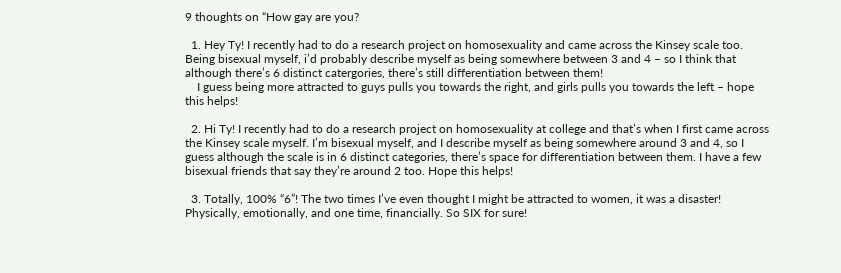9 thoughts on “How gay are you?

  1. Hey Ty! I recently had to do a research project on homosexuality and came across the Kinsey scale too. Being bisexual myself, i’d probably describe myself as being somewhere between 3 and 4 – so I think that although there’s 6 distinct catergories, there’s still differentiation between them!
    I guess being more attracted to guys pulls you towards the right, and girls pulls you towards the left – hope this helps!

  2. Hi Ty! I recently had to do a research project on homosexuality at college and that’s when I first came across the Kinsey scale myself. I’m bisexual myself, and I describe myself as being somewhere around 3 and 4, so I guess although the scale is in 6 distinct categories, there’s space for differentiation between them. I have a few bisexual friends that say they’re around 2 too. Hope this helps!

  3. Totally, 100% “6”! The two times I’ve even thought I might be attracted to women, it was a disaster! Physically, emotionally, and one time, financially. So SIX for sure!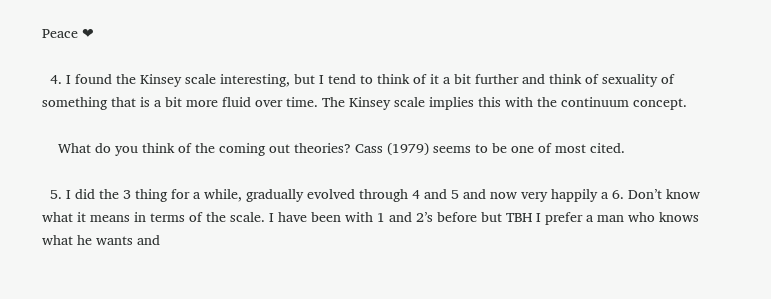Peace ❤

  4. I found the Kinsey scale interesting, but I tend to think of it a bit further and think of sexuality of something that is a bit more fluid over time. The Kinsey scale implies this with the continuum concept.

    What do you think of the coming out theories? Cass (1979) seems to be one of most cited.

  5. I did the 3 thing for a while, gradually evolved through 4 and 5 and now very happily a 6. Don’t know what it means in terms of the scale. I have been with 1 and 2’s before but TBH I prefer a man who knows what he wants and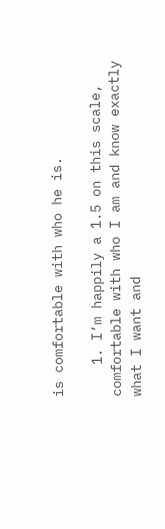is comfortable with who he is.

    1. I’m happily a 1.5 on this scale, comfortable with who I am and know exactly what I want and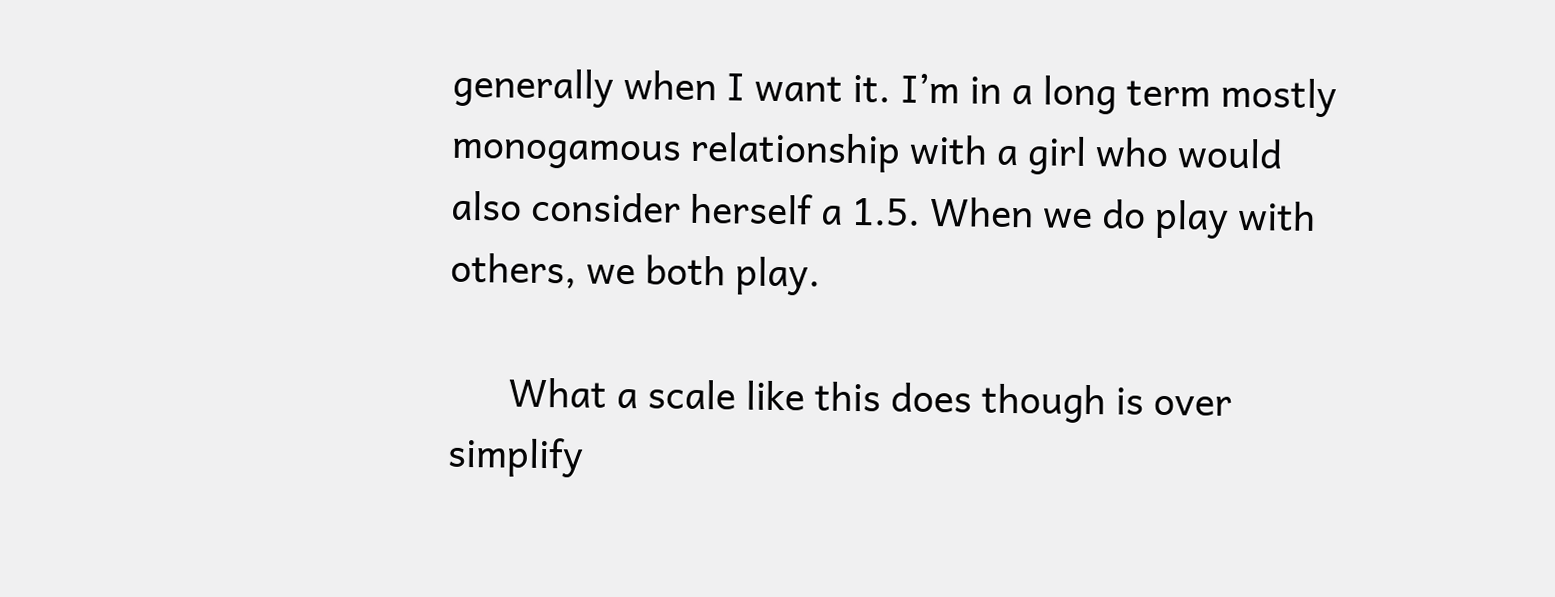generally when I want it. I’m in a long term mostly monogamous relationship with a girl who would also consider herself a 1.5. When we do play with others, we both play.

      What a scale like this does though is over simplify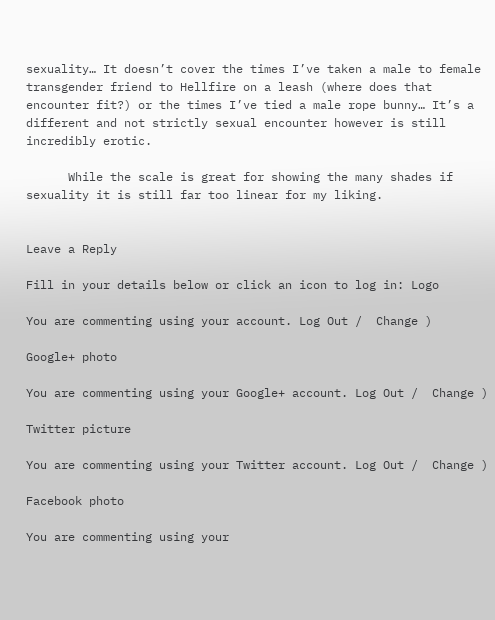sexuality… It doesn’t cover the times I’ve taken a male to female transgender friend to Hellfire on a leash (where does that encounter fit?) or the times I’ve tied a male rope bunny… It’s a different and not strictly sexual encounter however is still incredibly erotic.

      While the scale is great for showing the many shades if sexuality it is still far too linear for my liking.


Leave a Reply

Fill in your details below or click an icon to log in: Logo

You are commenting using your account. Log Out /  Change )

Google+ photo

You are commenting using your Google+ account. Log Out /  Change )

Twitter picture

You are commenting using your Twitter account. Log Out /  Change )

Facebook photo

You are commenting using your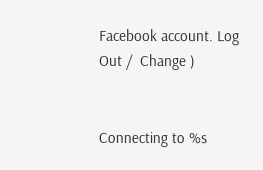Facebook account. Log Out /  Change )


Connecting to %s